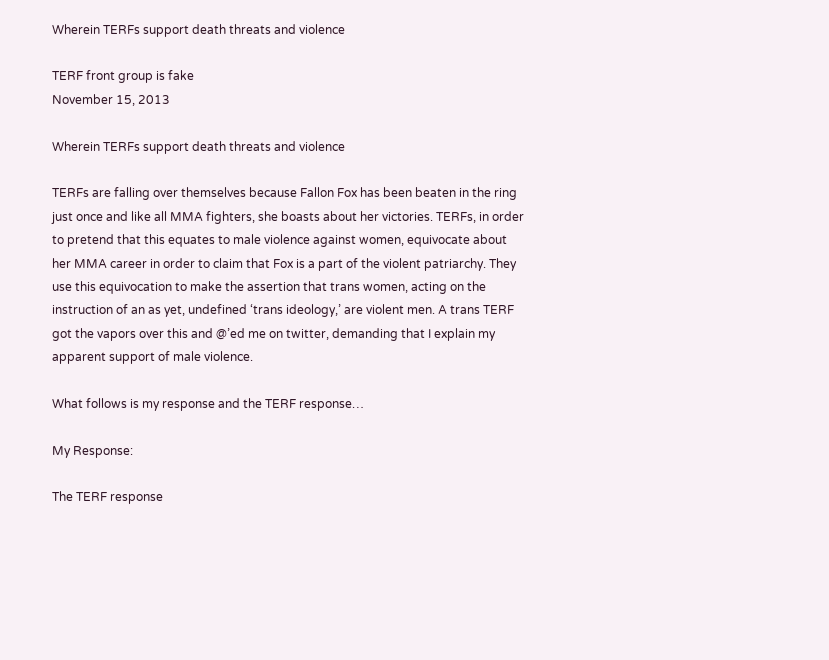Wherein TERFs support death threats and violence

TERF front group is fake
November 15, 2013

Wherein TERFs support death threats and violence

TERFs are falling over themselves because Fallon Fox has been beaten in the ring just once and like all MMA fighters, she boasts about her victories. TERFs, in order to pretend that this equates to male violence against women, equivocate about her MMA career in order to claim that Fox is a part of the violent patriarchy. They use this equivocation to make the assertion that trans women, acting on the instruction of an as yet, undefined ‘trans ideology,’ are violent men. A trans TERF got the vapors over this and @’ed me on twitter, demanding that I explain my apparent support of male violence.

What follows is my response and the TERF response…

My Response:

The TERF response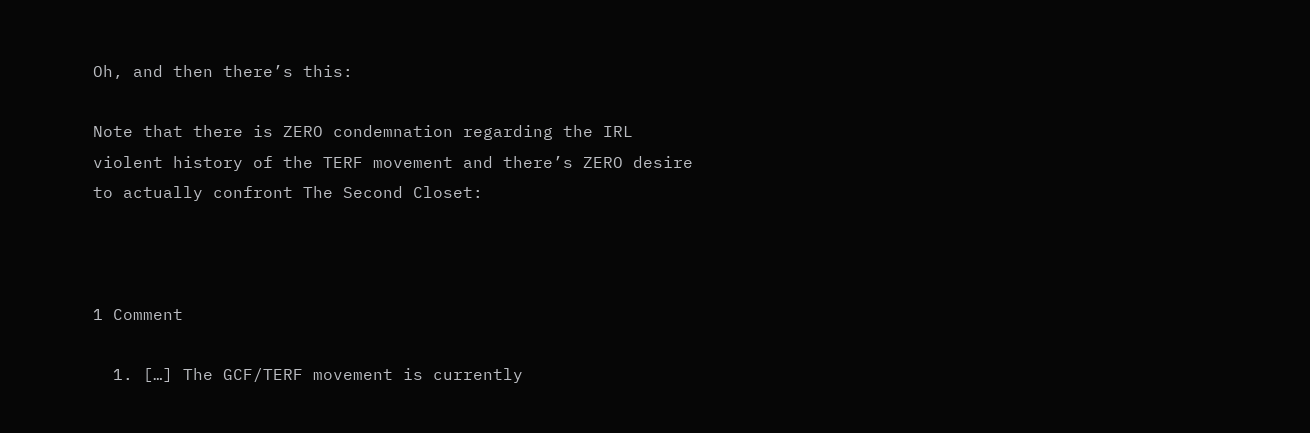Oh, and then there’s this:

Note that there is ZERO condemnation regarding the IRL violent history of the TERF movement and there’s ZERO desire to actually confront The Second Closet:



1 Comment

  1. […] The GCF/TERF movement is currently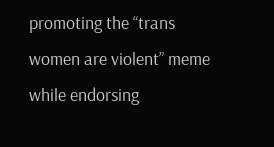promoting the “trans women are violent” meme while endorsing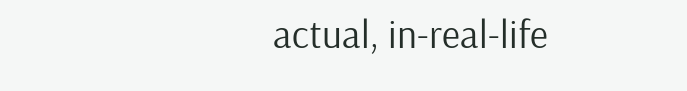actual, in-real-life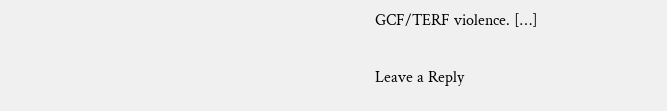GCF/TERF violence. […]

Leave a Reply